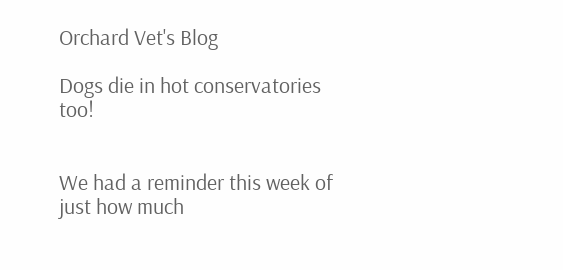Orchard Vet's Blog

Dogs die in hot conservatories too!


We had a reminder this week of just how much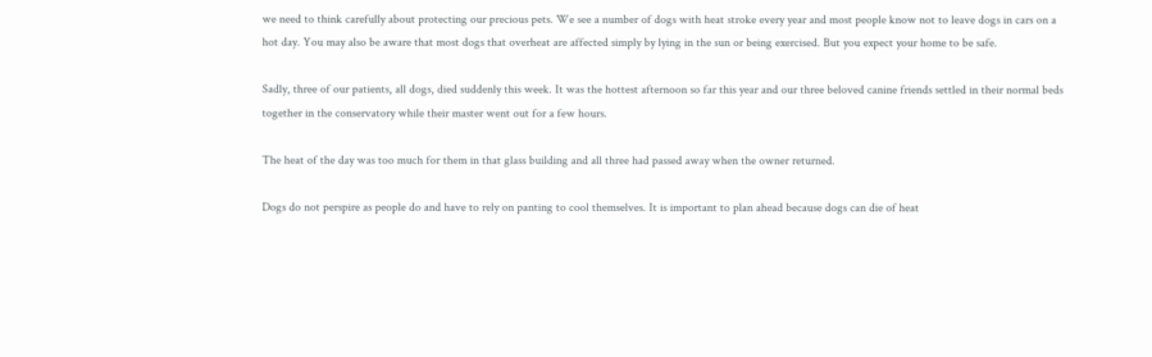we need to think carefully about protecting our precious pets. We see a number of dogs with heat stroke every year and most people know not to leave dogs in cars on a hot day. You may also be aware that most dogs that overheat are affected simply by lying in the sun or being exercised. But you expect your home to be safe.

Sadly, three of our patients, all dogs, died suddenly this week. It was the hottest afternoon so far this year and our three beloved canine friends settled in their normal beds together in the conservatory while their master went out for a few hours.

The heat of the day was too much for them in that glass building and all three had passed away when the owner returned.

Dogs do not perspire as people do and have to rely on panting to cool themselves. It is important to plan ahead because dogs can die of heat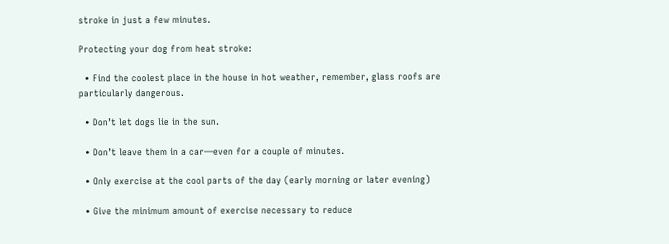stroke in just a few minutes.

Protecting your dog from heat stroke:

  • Find the coolest place in the house in hot weather, remember, glass roofs are particularly dangerous.

  • Don’t let dogs lie in the sun.

  • Don’t leave them in a car—even for a couple of minutes.

  • Only exercise at the cool parts of the day (early morning or later evening)

  • Give the minimum amount of exercise necessary to reduce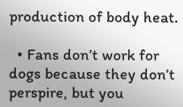production of body heat.

  • Fans don’t work for dogs because they don’t perspire, but you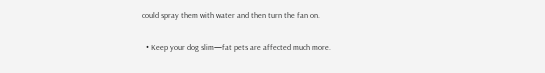could spray them with water and then turn the fan on.

  • Keep your dog slim—fat pets are affected much more.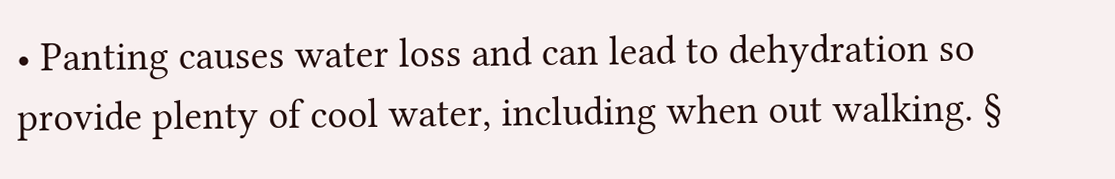• Panting causes water loss and can lead to dehydration so provide plenty of cool water, including when out walking. §